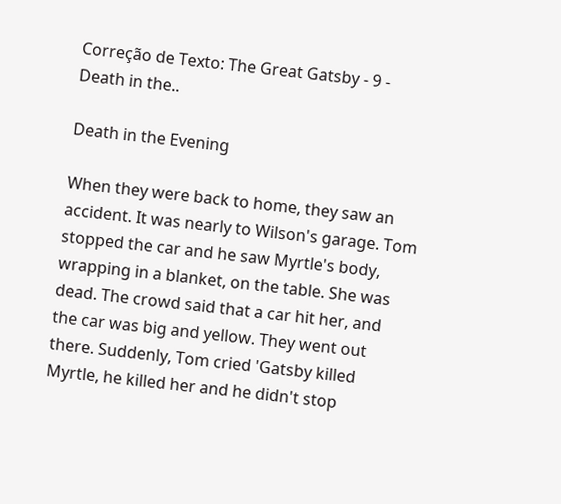Correção de Texto: The Great Gatsby - 9 - Death in the..

Death in the Evening

When they were back to home, they saw an accident. It was nearly to Wilson's garage. Tom stopped the car and he saw Myrtle's body, wrapping in a blanket, on the table. She was dead. The crowd said that a car hit her, and the car was big and yellow. They went out there. Suddenly, Tom cried 'Gatsby killed Myrtle, he killed her and he didn't stop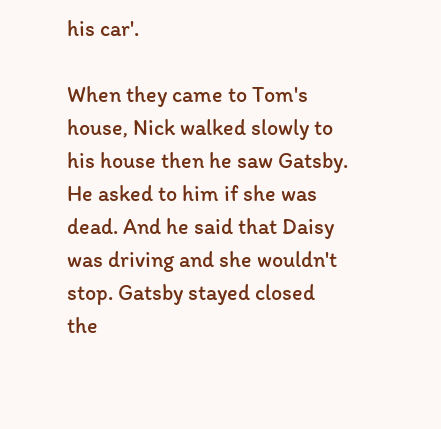his car'.

When they came to Tom's house, Nick walked slowly to his house then he saw Gatsby. He asked to him if she was dead. And he said that Daisy was driving and she wouldn't stop. Gatsby stayed closed the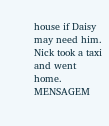house if Daisy may need him. Nick took a taxi and went home.
MENSAGEM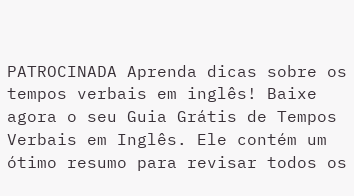PATROCINADA Aprenda dicas sobre os tempos verbais em inglês! Baixe agora o seu Guia Grátis de Tempos Verbais em Inglês. Ele contém um ótimo resumo para revisar todos os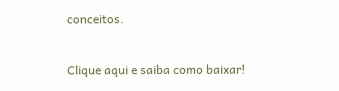conceitos.

Clique aqui e saiba como baixar!